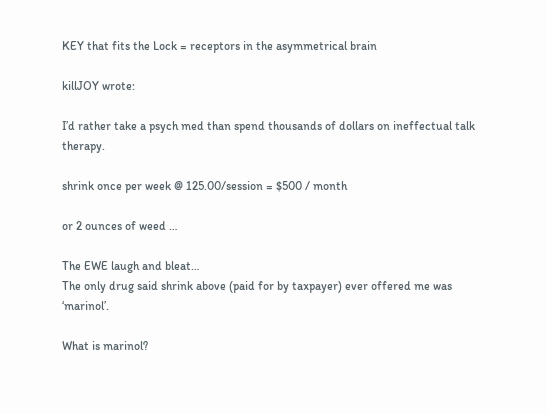KEY that fits the Lock = receptors in the asymmetrical brain

killJOY wrote:

I’d rather take a psych med than spend thousands of dollars on ineffectual talk therapy.

shrink once per week @ 125.00/session = $500 / month

or 2 ounces of weed …

The EWE laugh and bleat…
The only drug said shrink above (paid for by taxpayer) ever offered me was ‘marinol’.

What is marinol?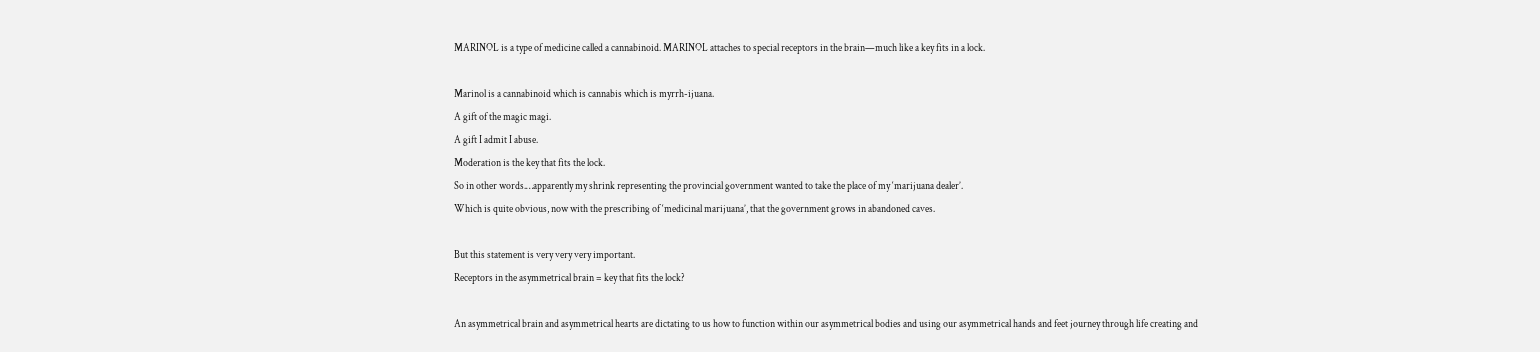MARINOL is a type of medicine called a cannabinoid. MARINOL attaches to special receptors in the brain—much like a key fits in a lock.

Marinol is a cannabinoid which is cannabis which is myrrh-ijuana.
A gift of the magic magi.
A gift I admit I abuse.
Moderation is the key that fits the lock.
So in other words.…apparently my shrink representing the provincial government wanted to take the place of my ‘marijuana dealer’.
Which is quite obvious, now with the prescribing of ‘medicinal marijuana’, that the government grows in abandoned caves.

But this statement is very very very important.
Receptors in the asymmetrical brain = key that fits the lock?

An asymmetrical brain and asymmetrical hearts are dictating to us how to function within our asymmetrical bodies and using our asymmetrical hands and feet journey through life creating and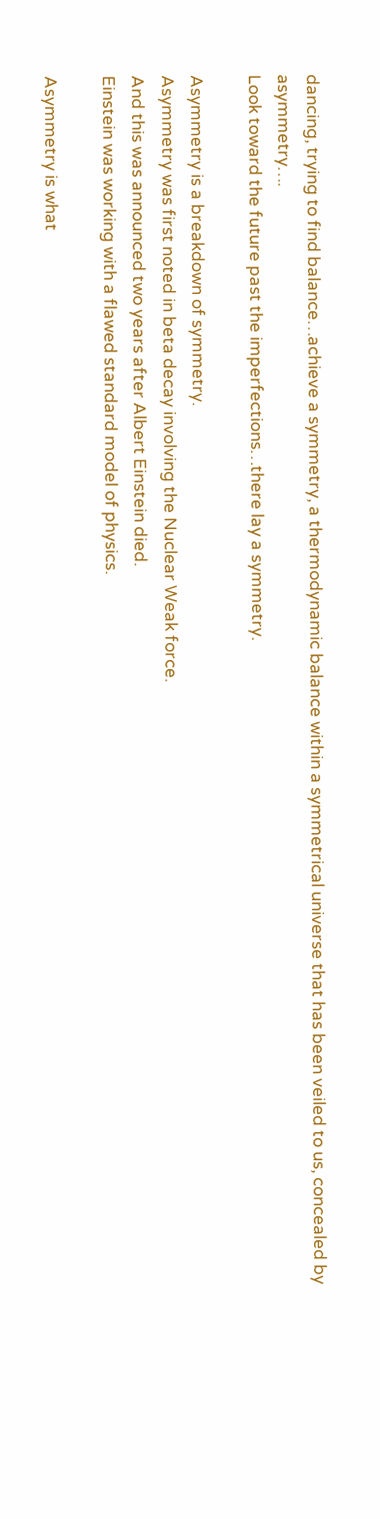dancing, trying to find balance…achieve a symmetry, a thermodynamic balance within a symmetrical universe that has been veiled to us, concealed by asymmetry….
Look toward the future past the imperfections…there lay a symmetry.

Asymmetry is a breakdown of symmetry.
Asymmetry was first noted in beta decay involving the Nuclear Weak force.
And this was announced two years after Albert Einstein died.
Einstein was working with a flawed standard model of physics.

Asymmetry is what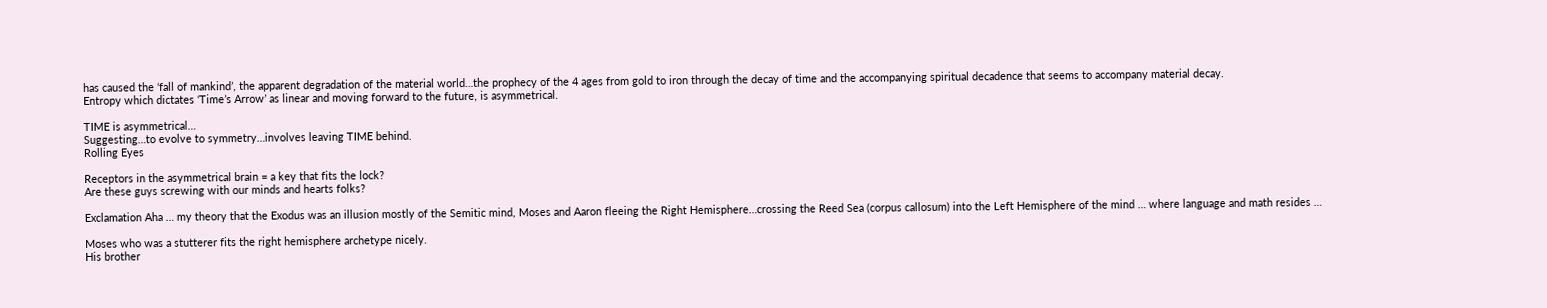has caused the ‘fall of mankind’, the apparent degradation of the material world…the prophecy of the 4 ages from gold to iron through the decay of time and the accompanying spiritual decadence that seems to accompany material decay.
Entropy which dictates ‘Time’s Arrow’ as linear and moving forward to the future, is asymmetrical.

TIME is asymmetrical…
Suggesting…to evolve to symmetry…involves leaving TIME behind.
Rolling Eyes

Receptors in the asymmetrical brain = a key that fits the lock?
Are these guys screwing with our minds and hearts folks?

Exclamation Aha … my theory that the Exodus was an illusion mostly of the Semitic mind, Moses and Aaron fleeing the Right Hemisphere…crossing the Reed Sea (corpus callosum) into the Left Hemisphere of the mind … where language and math resides …

Moses who was a stutterer fits the right hemisphere archetype nicely.
His brother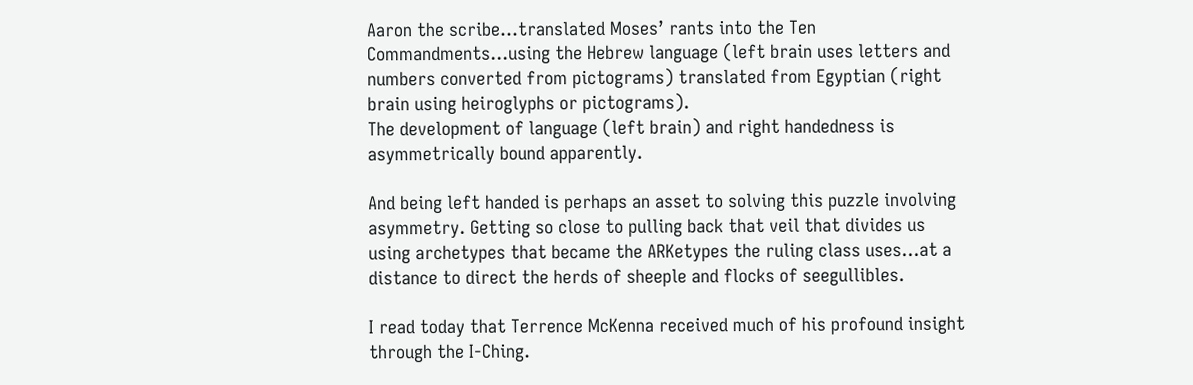Aaron the scribe…translated Moses’ rants into the Ten Commandments…using the Hebrew language (left brain uses letters and numbers converted from pictograms) translated from Egyptian (right brain using heiroglyphs or pictograms).
The development of language (left brain) and right handedness is asymmetrically bound apparently.

And being left handed is perhaps an asset to solving this puzzle involving asymmetry. Getting so close to pulling back that veil that divides us using archetypes that became the ARKetypes the ruling class uses…at a distance to direct the herds of sheeple and flocks of seegullibles.

I read today that Terrence McKenna received much of his profound insight through the I-Ching.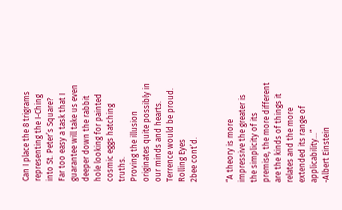Can I place the 8 trigrams representing the I-Ching into St. Peter’s Square?
Far too easy a task that I guarantee will take us even deeper down the rabbit hole looking for painted cosmic eggs hatching truths.
Proving the illusion originates quite possibly in our minds and hearts.
Terrence would be proud.
Rolling Eyes
2bee cont’d.


“A theory is more impressive the greater is the simplicity of its premise, the more different are the kinds of things it relates and the more extended its range of applicability…”
-Albert Einstein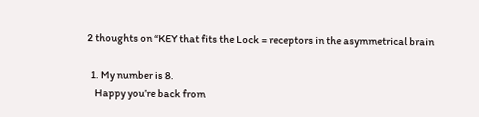2 thoughts on “KEY that fits the Lock = receptors in the asymmetrical brain

  1. My number is 8.
    Happy you’re back from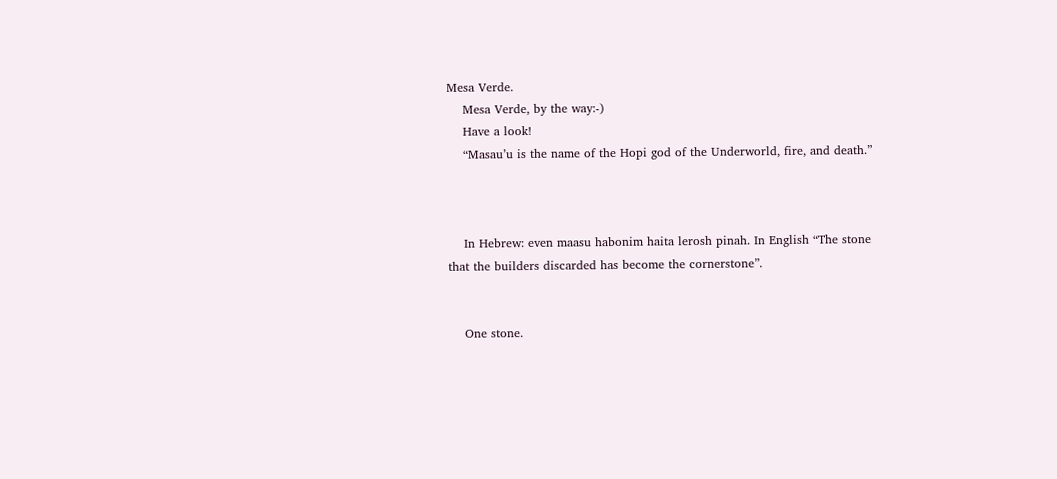Mesa Verde.
    Mesa Verde, by the way:-)
    Have a look!
    “Masau’u is the name of the Hopi god of the Underworld, fire, and death.”



    In Hebrew: even maasu habonim haita lerosh pinah. In English “The stone that the builders discarded has become the cornerstone”.


    One stone.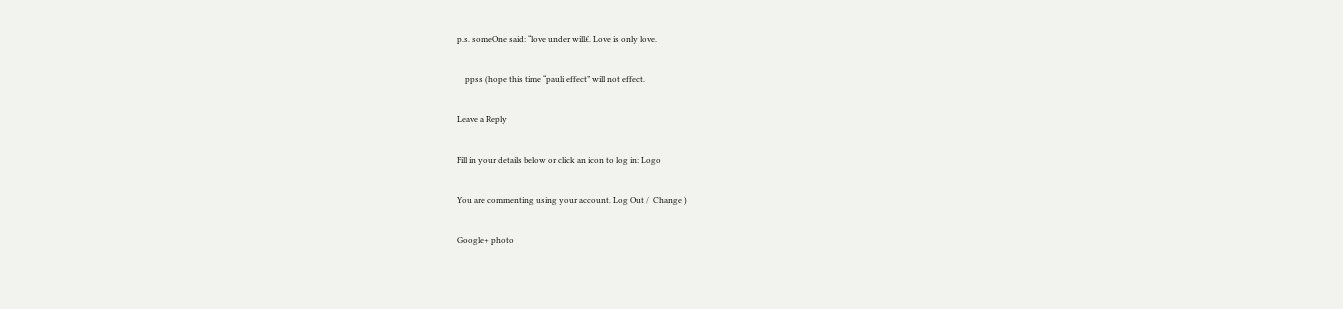p.s. someOne said: “love under will£. Love is only love.

    ppss (hope this time “pauli effect” will not effect.

Leave a Reply

Fill in your details below or click an icon to log in: Logo

You are commenting using your account. Log Out /  Change )

Google+ photo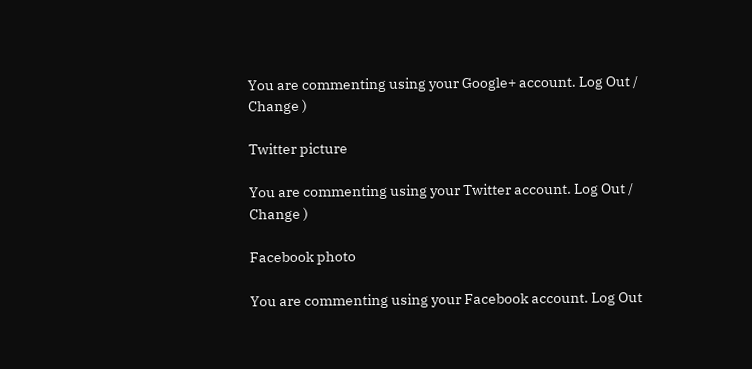You are commenting using your Google+ account. Log Out /  Change )

Twitter picture

You are commenting using your Twitter account. Log Out /  Change )

Facebook photo

You are commenting using your Facebook account. Log Out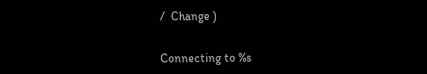/  Change )


Connecting to %s